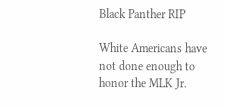Black Panther RIP

White Americans have not done enough to honor the MLK Jr.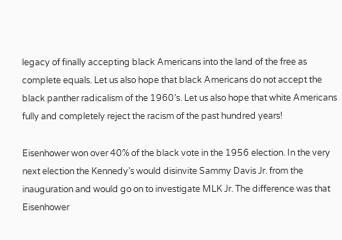legacy of finally accepting black Americans into the land of the free as complete equals. Let us also hope that black Americans do not accept the black panther radicalism of the 1960’s. Let us also hope that white Americans fully and completely reject the racism of the past hundred years!

Eisenhower won over 40% of the black vote in the 1956 election. In the very next election the Kennedy’s would disinvite Sammy Davis Jr. from the inauguration and would go on to investigate MLK Jr. The difference was that Eisenhower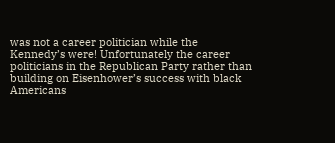was not a career politician while the Kennedy’s were! Unfortunately the career politicians in the Republican Party rather than building on Eisenhower’s success with black Americans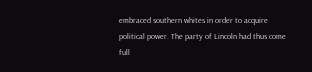embraced southern whites in order to acquire political power. The party of Lincoln had thus come full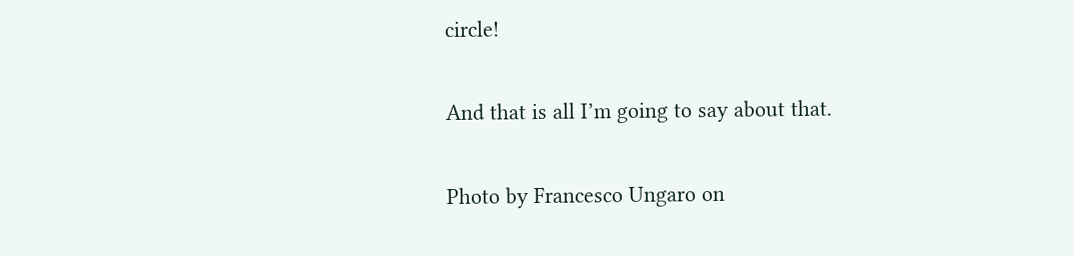circle!

And that is all I’m going to say about that.

Photo by Francesco Ungaro on